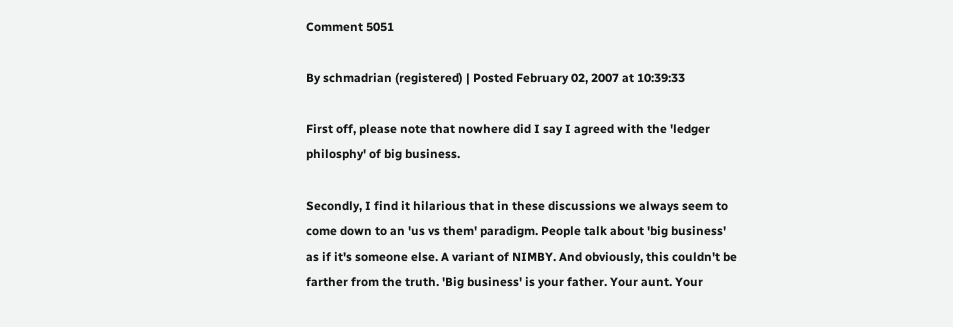Comment 5051

By schmadrian (registered) | Posted February 02, 2007 at 10:39:33

First off, please note that nowhere did I say I agreed with the 'ledger philosphy' of big business.

Secondly, I find it hilarious that in these discussions we always seem to come down to an 'us vs them' paradigm. People talk about 'big business' as if it's someone else. A variant of NIMBY. And obviously, this couldn't be farther from the truth. 'Big business' is your father. Your aunt. Your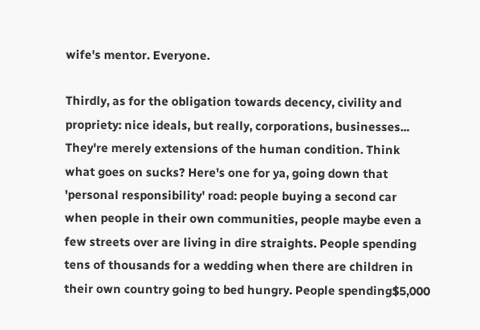wife's mentor. Everyone.

Thirdly, as for the obligation towards decency, civility and propriety: nice ideals, but really, corporations, businesses... They're merely extensions of the human condition. Think what goes on sucks? Here's one for ya, going down that 'personal responsibility' road: people buying a second car when people in their own communities, people maybe even a few streets over are living in dire straights. People spending tens of thousands for a wedding when there are children in their own country going to bed hungry. People spending$5,000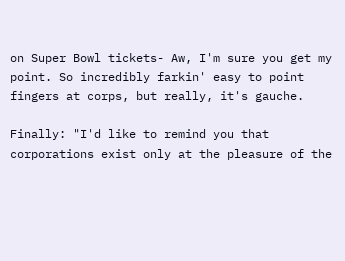on Super Bowl tickets- Aw, I'm sure you get my point. So incredibly farkin' easy to point fingers at corps, but really, it's gauche.

Finally: "I'd like to remind you that corporations exist only at the pleasure of the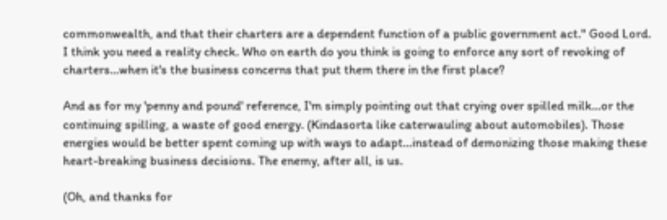commonwealth, and that their charters are a dependent function of a public government act." Good Lord. I think you need a reality check. Who on earth do you think is going to enforce any sort of revoking of charters...when it's the business concerns that put them there in the first place?

And as for my 'penny and pound' reference, I'm simply pointing out that crying over spilled milk...or the continuing spilling, a waste of good energy. (Kindasorta like caterwauling about automobiles). Those energies would be better spent coming up with ways to adapt...instead of demonizing those making these heart-breaking business decisions. The enemy, after all, is us.

(Oh, and thanks for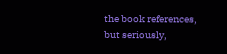the book references, but seriously,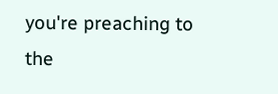you're preaching to the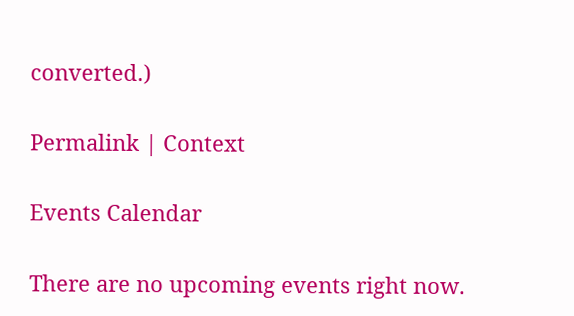converted.)

Permalink | Context

Events Calendar

There are no upcoming events right now.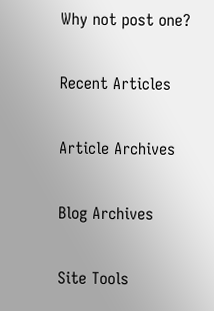Why not post one?

Recent Articles

Article Archives

Blog Archives

Site Tools